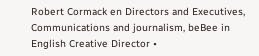Robert Cormack en Directors and Executives, Communications and journalism, beBee in English Creative Director •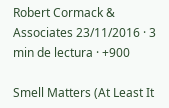Robert Cormack & Associates 23/11/2016 · 3 min de lectura · +900

Smell Matters (At Least It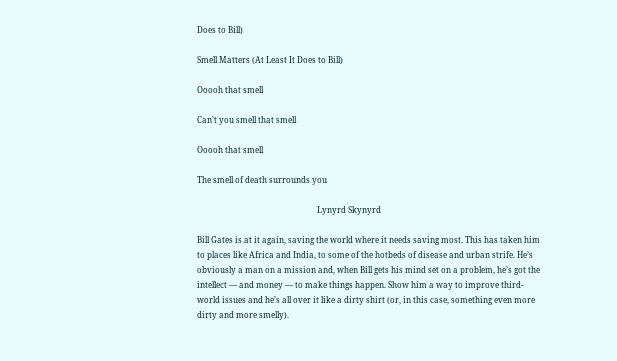Does to Bill)

Smell Matters (At Least It Does to Bill)

Ooooh that smell

Can’t you smell that smell

Ooooh that smell

The smell of death surrounds you

                                                            Lynyrd Skynyrd

Bill Gates is at it again, saving the world where it needs saving most. This has taken him to places like Africa and India, to some of the hotbeds of disease and urban strife. He’s obviously a man on a mission and, when Bill gets his mind set on a problem, he’s got the intellect — and money — to make things happen. Show him a way to improve third-world issues and he’s all over it like a dirty shirt (or, in this case, something even more dirty and more smelly).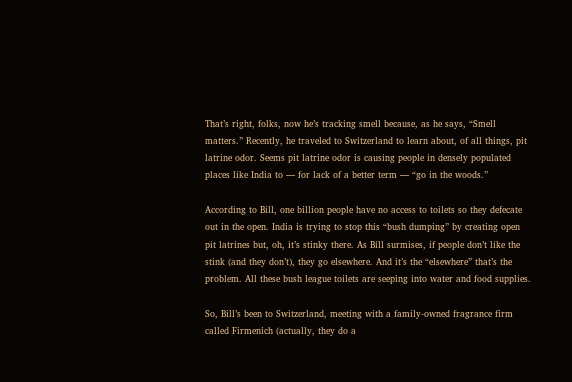That’s right, folks, now he’s tracking smell because, as he says, “Smell matters.” Recently, he traveled to Switzerland to learn about, of all things, pit latrine odor. Seems pit latrine odor is causing people in densely populated places like India to — for lack of a better term — “go in the woods.”

According to Bill, one billion people have no access to toilets so they defecate out in the open. India is trying to stop this “bush dumping” by creating open pit latrines but, oh, it’s stinky there. As Bill surmises, if people don’t like the stink (and they don’t), they go elsewhere. And it’s the “elsewhere” that’s the problem. All these bush league toilets are seeping into water and food supplies.

So, Bill’s been to Switzerland, meeting with a family-owned fragrance firm called Firmenich (actually, they do a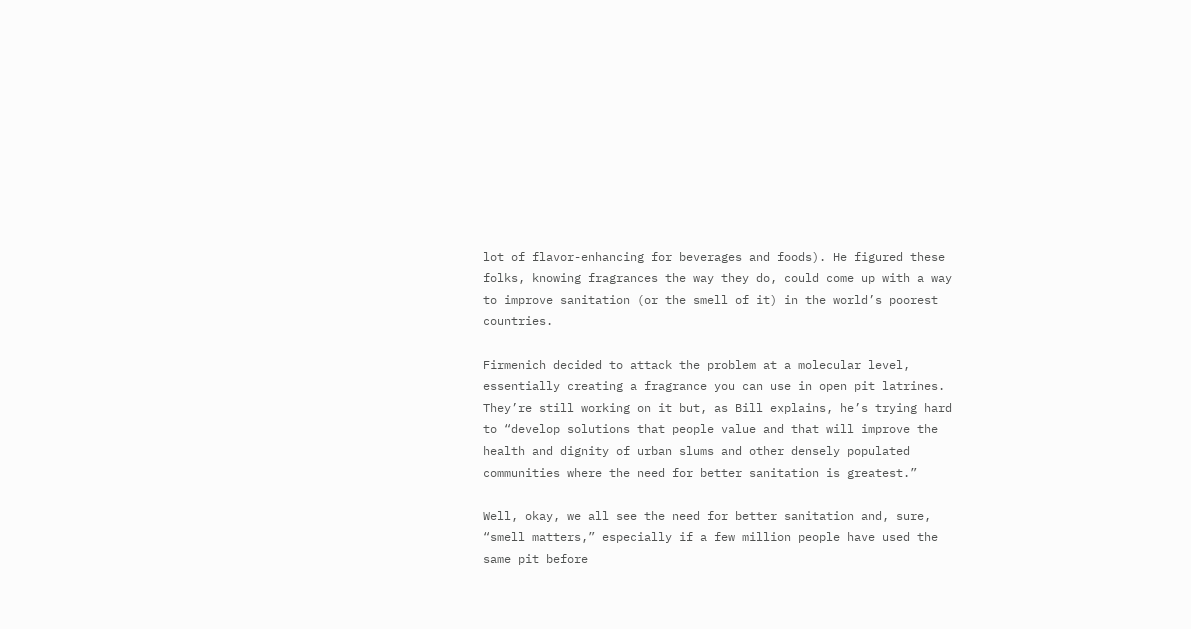lot of flavor-enhancing for beverages and foods). He figured these folks, knowing fragrances the way they do, could come up with a way to improve sanitation (or the smell of it) in the world’s poorest countries.

Firmenich decided to attack the problem at a molecular level, essentially creating a fragrance you can use in open pit latrines. They’re still working on it but, as Bill explains, he’s trying hard to “develop solutions that people value and that will improve the health and dignity of urban slums and other densely populated communities where the need for better sanitation is greatest.”

Well, okay, we all see the need for better sanitation and, sure, “smell matters,” especially if a few million people have used the same pit before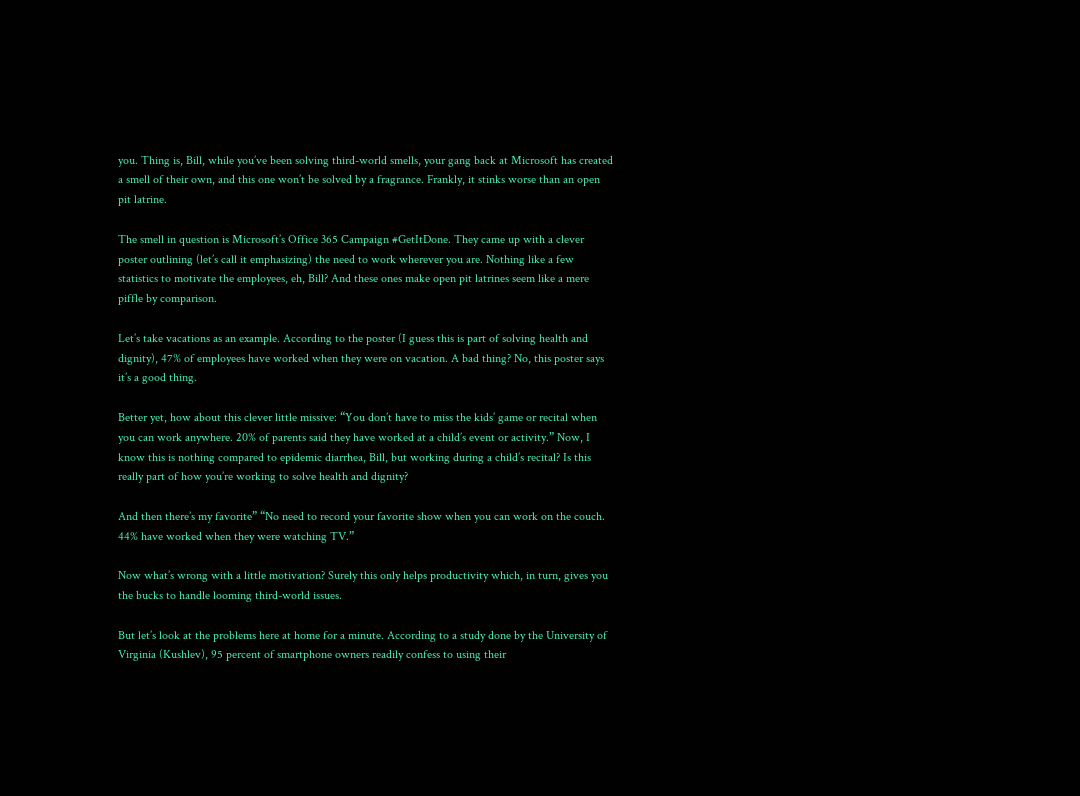you. Thing is, Bill, while you’ve been solving third-world smells, your gang back at Microsoft has created a smell of their own, and this one won’t be solved by a fragrance. Frankly, it stinks worse than an open pit latrine.

The smell in question is Microsoft’s Office 365 Campaign #GetItDone. They came up with a clever poster outlining (let’s call it emphasizing) the need to work wherever you are. Nothing like a few statistics to motivate the employees, eh, Bill? And these ones make open pit latrines seem like a mere piffle by comparison.

Let’s take vacations as an example. According to the poster (I guess this is part of solving health and dignity), 47% of employees have worked when they were on vacation. A bad thing? No, this poster says it’s a good thing.

Better yet, how about this clever little missive: “You don’t have to miss the kids’ game or recital when you can work anywhere. 20% of parents said they have worked at a child’s event or activity.” Now, I know this is nothing compared to epidemic diarrhea, Bill, but working during a child’s recital? Is this really part of how you’re working to solve health and dignity?

And then there’s my favorite” “No need to record your favorite show when you can work on the couch. 44% have worked when they were watching TV.”

Now what’s wrong with a little motivation? Surely this only helps productivity which, in turn, gives you the bucks to handle looming third-world issues.

But let’s look at the problems here at home for a minute. According to a study done by the University of Virginia (Kushlev), 95 percent of smartphone owners readily confess to using their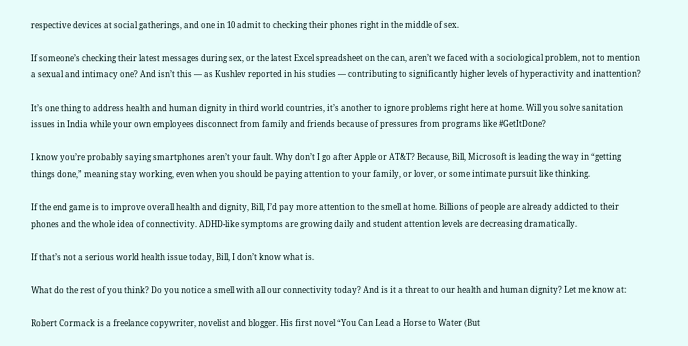respective devices at social gatherings, and one in 10 admit to checking their phones right in the middle of sex.

If someone’s checking their latest messages during sex, or the latest Excel spreadsheet on the can, aren’t we faced with a sociological problem, not to mention a sexual and intimacy one? And isn’t this — as Kushlev reported in his studies — contributing to significantly higher levels of hyperactivity and inattention?

It’s one thing to address health and human dignity in third world countries, it’s another to ignore problems right here at home. Will you solve sanitation issues in India while your own employees disconnect from family and friends because of pressures from programs like #GetItDone?

I know you’re probably saying smartphones aren’t your fault. Why don’t I go after Apple or AT&T? Because, Bill, Microsoft is leading the way in “getting things done,” meaning stay working, even when you should be paying attention to your family, or lover, or some intimate pursuit like thinking.

If the end game is to improve overall health and dignity, Bill, I’d pay more attention to the smell at home. Billions of people are already addicted to their phones and the whole idea of connectivity. ADHD-like symptoms are growing daily and student attention levels are decreasing dramatically.

If that’s not a serious world health issue today, Bill, I don’t know what is.

What do the rest of you think? Do you notice a smell with all our connectivity today? And is it a threat to our health and human dignity? Let me know at:

Robert Cormack is a freelance copywriter, novelist and blogger. His first novel “You Can Lead a Horse to Water (But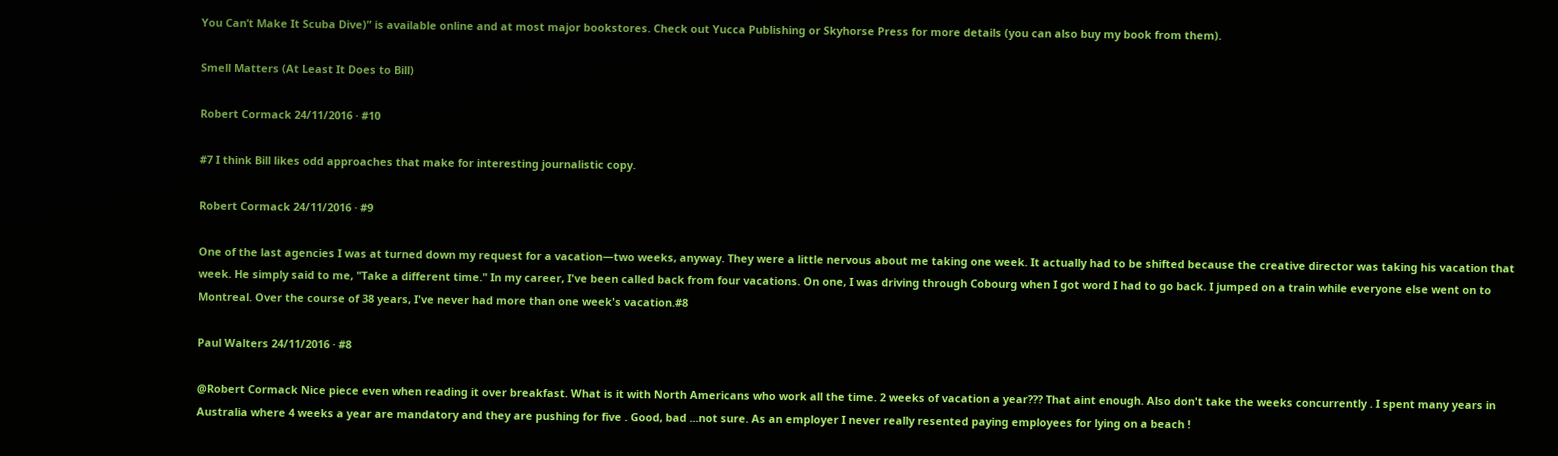You Can’t Make It Scuba Dive)” is available online and at most major bookstores. Check out Yucca Publishing or Skyhorse Press for more details (you can also buy my book from them).

Smell Matters (At Least It Does to Bill)

Robert Cormack 24/11/2016 · #10

#7 I think Bill likes odd approaches that make for interesting journalistic copy.

Robert Cormack 24/11/2016 · #9

One of the last agencies I was at turned down my request for a vacation—two weeks, anyway. They were a little nervous about me taking one week. It actually had to be shifted because the creative director was taking his vacation that week. He simply said to me, "Take a different time." In my career, I've been called back from four vacations. On one, I was driving through Cobourg when I got word I had to go back. I jumped on a train while everyone else went on to Montreal. Over the course of 38 years, I've never had more than one week's vacation.#8

Paul Walters 24/11/2016 · #8

@Robert Cormack Nice piece even when reading it over breakfast. What is it with North Americans who work all the time. 2 weeks of vacation a year??? That aint enough. Also don't take the weeks concurrently . I spent many years in Australia where 4 weeks a year are mandatory and they are pushing for five . Good, bad ...not sure. As an employer I never really resented paying employees for lying on a beach !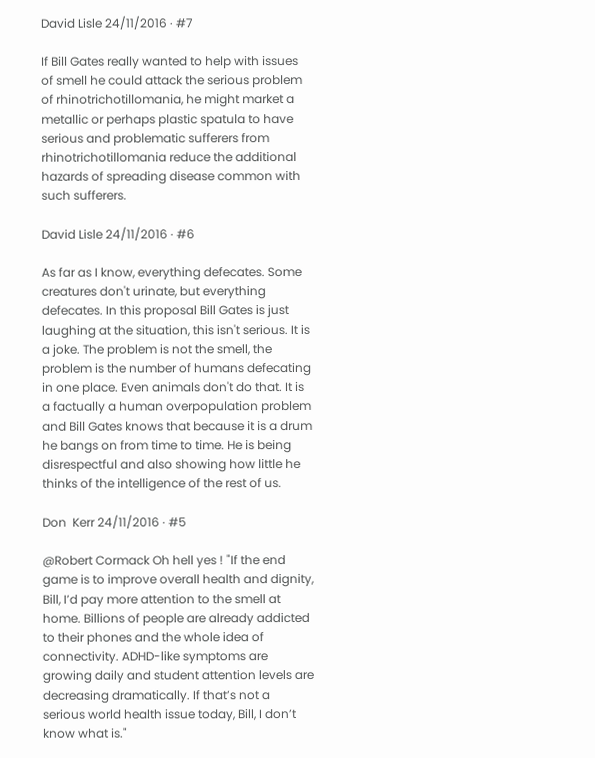David Lisle 24/11/2016 · #7

If Bill Gates really wanted to help with issues of smell he could attack the serious problem of rhinotrichotillomania, he might market a metallic or perhaps plastic spatula to have serious and problematic sufferers from rhinotrichotillomania reduce the additional hazards of spreading disease common with such sufferers.

David Lisle 24/11/2016 · #6

As far as I know, everything defecates. Some creatures don't urinate, but everything defecates. In this proposal Bill Gates is just laughing at the situation, this isn't serious. It is a joke. The problem is not the smell, the problem is the number of humans defecating in one place. Even animals don't do that. It is a factually a human overpopulation problem and Bill Gates knows that because it is a drum he bangs on from time to time. He is being disrespectful and also showing how little he thinks of the intelligence of the rest of us.

Don  Kerr 24/11/2016 · #5

@Robert Cormack Oh hell yes ! "If the end game is to improve overall health and dignity, Bill, I’d pay more attention to the smell at home. Billions of people are already addicted to their phones and the whole idea of connectivity. ADHD-like symptoms are growing daily and student attention levels are decreasing dramatically. If that’s not a serious world health issue today, Bill, I don’t know what is."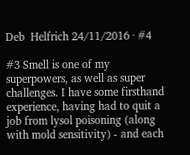Deb  Helfrich 24/11/2016 · #4

#3 Smell is one of my superpowers, as well as super challenges. I have some firsthand experience, having had to quit a job from lysol poisoning (along with mold sensitivity) - and each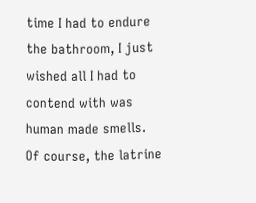time I had to endure the bathroom, I just wished all I had to contend with was human made smells. Of course, the latrine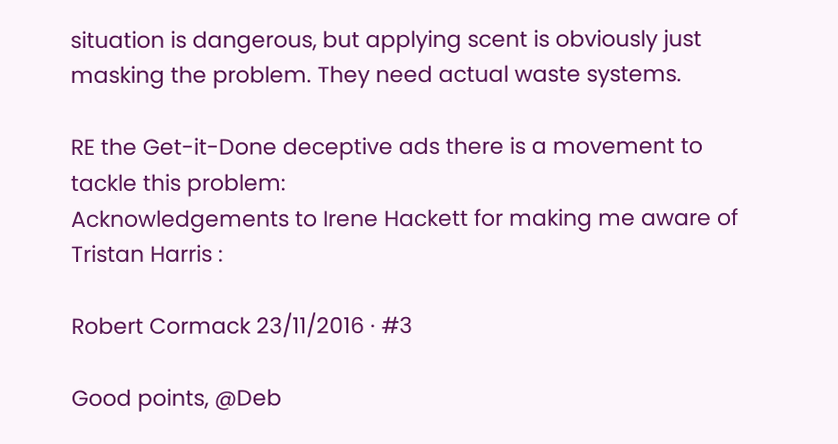situation is dangerous, but applying scent is obviously just masking the problem. They need actual waste systems.

RE the Get-it-Done deceptive ads there is a movement to tackle this problem:
Acknowledgements to Irene Hackett for making me aware of Tristan Harris :

Robert Cormack 23/11/2016 · #3

Good points, @Deb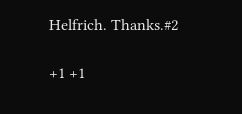Helfrich. Thanks.#2

+1 +1